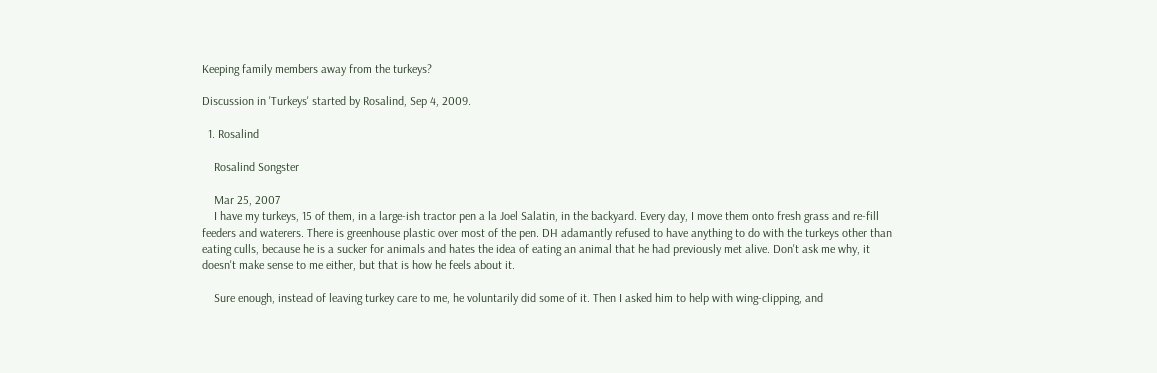Keeping family members away from the turkeys?

Discussion in 'Turkeys' started by Rosalind, Sep 4, 2009.

  1. Rosalind

    Rosalind Songster

    Mar 25, 2007
    I have my turkeys, 15 of them, in a large-ish tractor pen a la Joel Salatin, in the backyard. Every day, I move them onto fresh grass and re-fill feeders and waterers. There is greenhouse plastic over most of the pen. DH adamantly refused to have anything to do with the turkeys other than eating culls, because he is a sucker for animals and hates the idea of eating an animal that he had previously met alive. Don't ask me why, it doesn't make sense to me either, but that is how he feels about it.

    Sure enough, instead of leaving turkey care to me, he voluntarily did some of it. Then I asked him to help with wing-clipping, and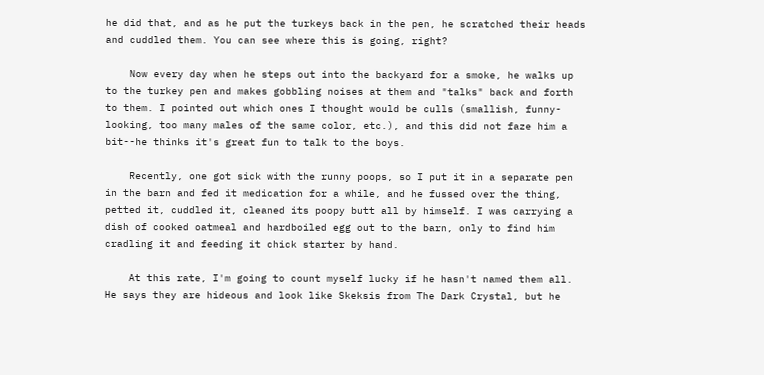he did that, and as he put the turkeys back in the pen, he scratched their heads and cuddled them. You can see where this is going, right?

    Now every day when he steps out into the backyard for a smoke, he walks up to the turkey pen and makes gobbling noises at them and "talks" back and forth to them. I pointed out which ones I thought would be culls (smallish, funny-looking, too many males of the same color, etc.), and this did not faze him a bit--he thinks it's great fun to talk to the boys.

    Recently, one got sick with the runny poops, so I put it in a separate pen in the barn and fed it medication for a while, and he fussed over the thing, petted it, cuddled it, cleaned its poopy butt all by himself. I was carrying a dish of cooked oatmeal and hardboiled egg out to the barn, only to find him cradling it and feeding it chick starter by hand.

    At this rate, I'm going to count myself lucky if he hasn't named them all. He says they are hideous and look like Skeksis from The Dark Crystal, but he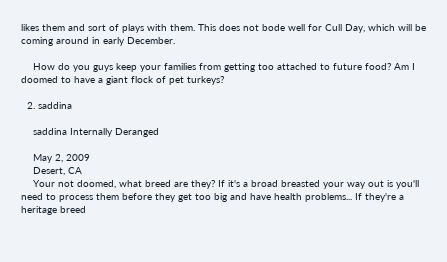likes them and sort of plays with them. This does not bode well for Cull Day, which will be coming around in early December.

    How do you guys keep your families from getting too attached to future food? Am I doomed to have a giant flock of pet turkeys?

  2. saddina

    saddina Internally Deranged

    May 2, 2009
    Desert, CA
    Your not doomed, what breed are they? If it's a broad breasted your way out is you'll need to process them before they get too big and have health problems... If they're a heritage breed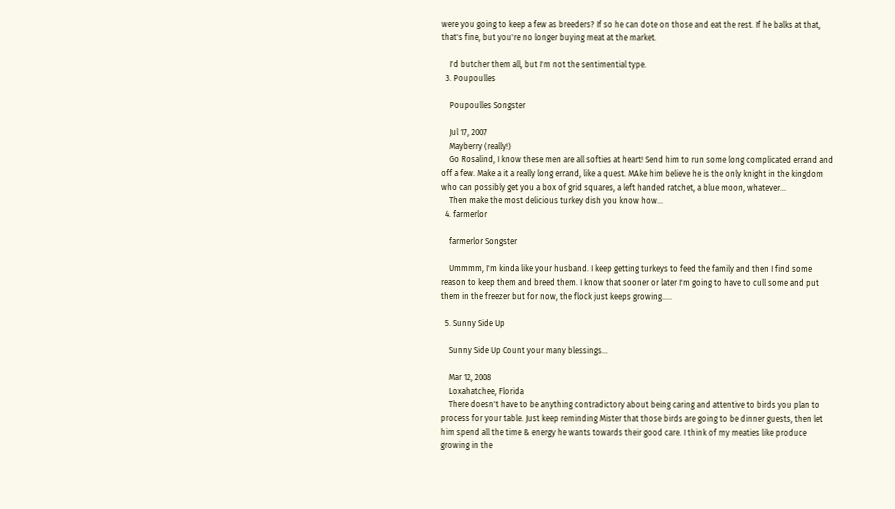were you going to keep a few as breeders? If so he can dote on those and eat the rest. If he balks at that, that's fine, but you're no longer buying meat at the market.

    I'd butcher them all, but I'm not the sentimential type.
  3. Poupoulles

    Poupoulles Songster

    Jul 17, 2007
    Mayberry (really!)
    Go Rosalind, I know these men are all softies at heart! Send him to run some long complicated errand and off a few. Make a it a really long errand, like a quest. MAke him believe he is the only knight in the kingdom who can possibly get you a box of grid squares, a left handed ratchet, a blue moon, whatever...
    Then make the most delicious turkey dish you know how...
  4. farmerlor

    farmerlor Songster

    Ummmm, I'm kinda like your husband. I keep getting turkeys to feed the family and then I find some reason to keep them and breed them. I know that sooner or later I'm going to have to cull some and put them in the freezer but for now, the flock just keeps growing.....

  5. Sunny Side Up

    Sunny Side Up Count your many blessings...

    Mar 12, 2008
    Loxahatchee, Florida
    There doesn't have to be anything contradictory about being caring and attentive to birds you plan to process for your table. Just keep reminding Mister that those birds are going to be dinner guests, then let him spend all the time & energy he wants towards their good care. I think of my meaties like produce growing in the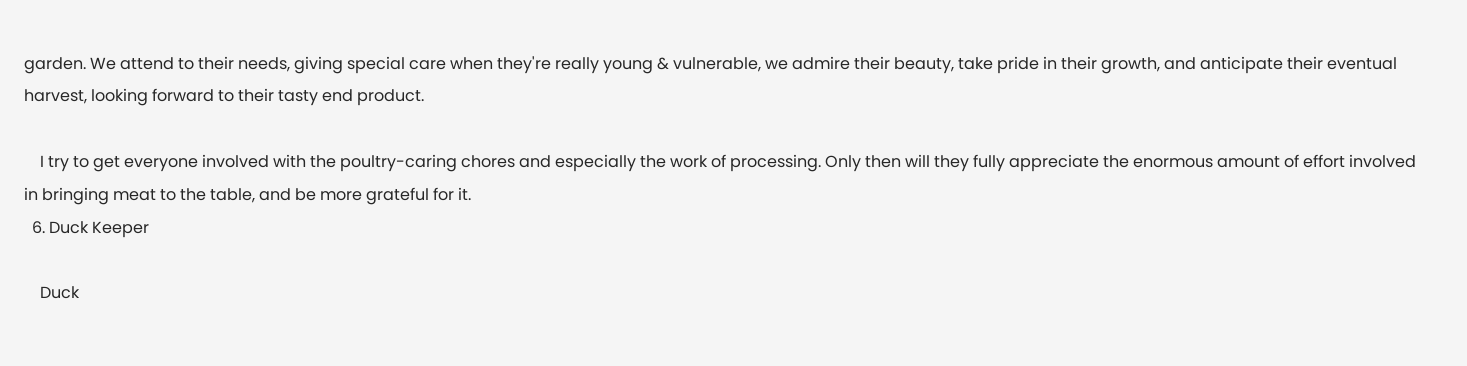garden. We attend to their needs, giving special care when they're really young & vulnerable, we admire their beauty, take pride in their growth, and anticipate their eventual harvest, looking forward to their tasty end product.

    I try to get everyone involved with the poultry-caring chores and especially the work of processing. Only then will they fully appreciate the enormous amount of effort involved in bringing meat to the table, and be more grateful for it.
  6. Duck Keeper

    Duck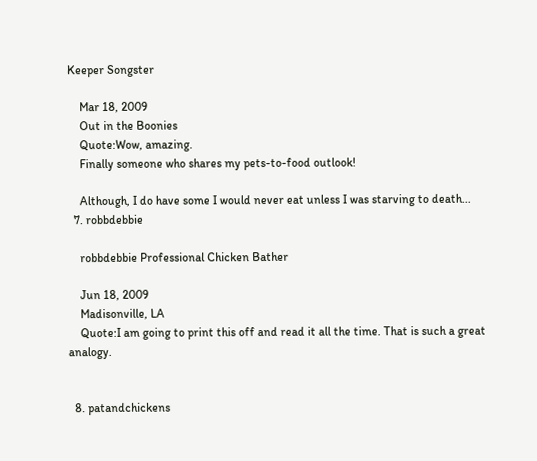Keeper Songster

    Mar 18, 2009
    Out in the Boonies
    Quote:Wow, amazing.
    Finally someone who shares my pets-to-food outlook!

    Although, I do have some I would never eat unless I was starving to death...
  7. robbdebbie

    robbdebbie Professional Chicken Bather

    Jun 18, 2009
    Madisonville, LA
    Quote:I am going to print this off and read it all the time. That is such a great analogy.


  8. patandchickens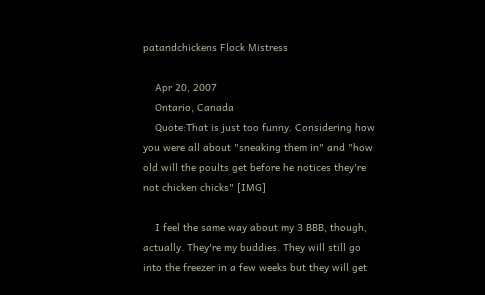patandchickens Flock Mistress

    Apr 20, 2007
    Ontario, Canada
    Quote:That is just too funny. Considering how you were all about "sneaking them in" and "how old will the poults get before he notices they're not chicken chicks" [IMG]

    I feel the same way about my 3 BBB, though, actually. They're my buddies. They will still go into the freezer in a few weeks but they will get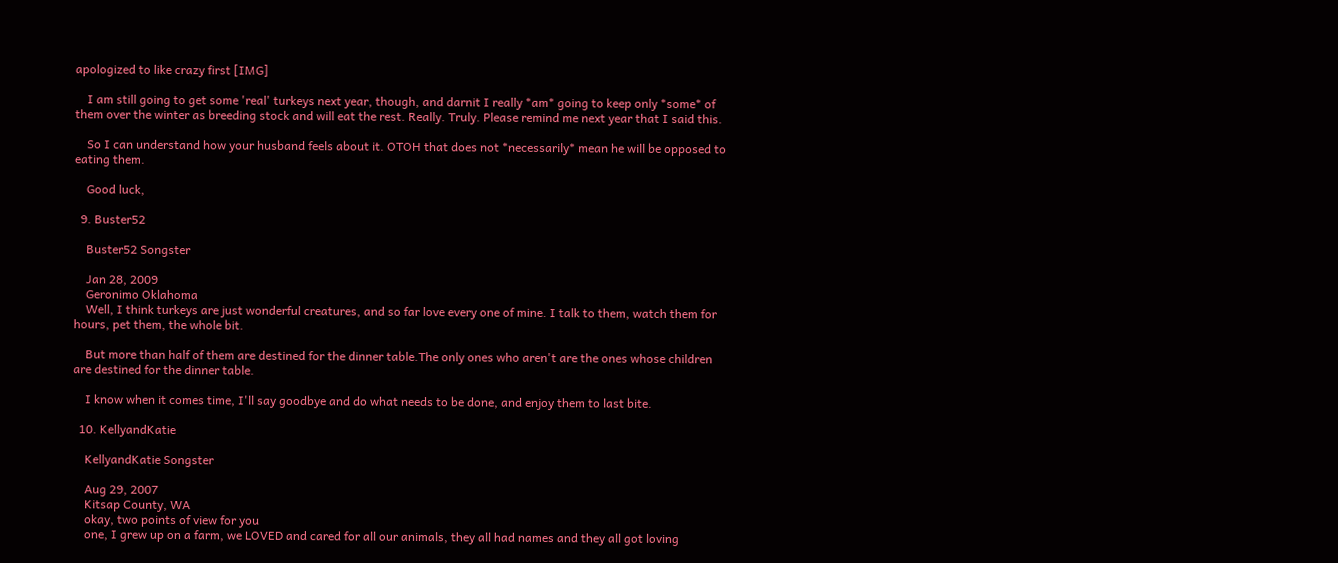apologized to like crazy first [IMG]

    I am still going to get some 'real' turkeys next year, though, and darnit I really *am* going to keep only *some* of them over the winter as breeding stock and will eat the rest. Really. Truly. Please remind me next year that I said this.

    So I can understand how your husband feels about it. OTOH that does not *necessarily* mean he will be opposed to eating them.

    Good luck,

  9. Buster52

    Buster52 Songster

    Jan 28, 2009
    Geronimo Oklahoma
    Well, I think turkeys are just wonderful creatures, and so far love every one of mine. I talk to them, watch them for hours, pet them, the whole bit.

    But more than half of them are destined for the dinner table.The only ones who aren't are the ones whose children are destined for the dinner table.

    I know when it comes time, I'll say goodbye and do what needs to be done, and enjoy them to last bite.

  10. KellyandKatie

    KellyandKatie Songster

    Aug 29, 2007
    Kitsap County, WA
    okay, two points of view for you
    one, I grew up on a farm, we LOVED and cared for all our animals, they all had names and they all got loving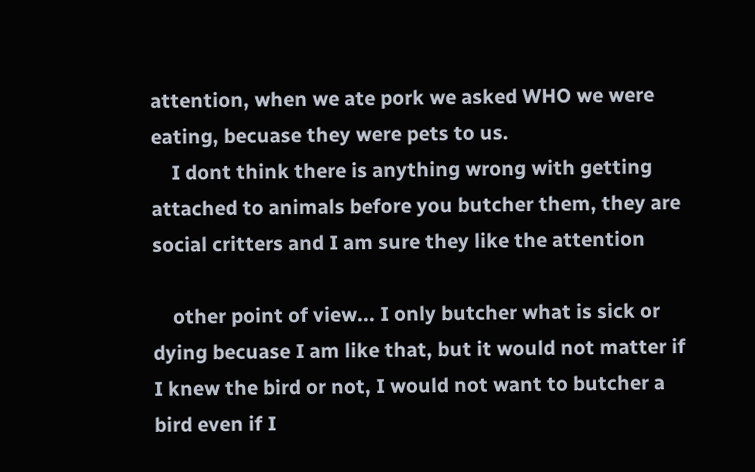attention, when we ate pork we asked WHO we were eating, becuase they were pets to us.
    I dont think there is anything wrong with getting attached to animals before you butcher them, they are social critters and I am sure they like the attention

    other point of view... I only butcher what is sick or dying becuase I am like that, but it would not matter if I knew the bird or not, I would not want to butcher a bird even if I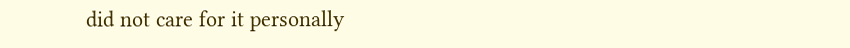did not care for it personally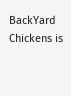BackYard Chickens is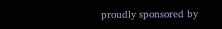proudly sponsored by